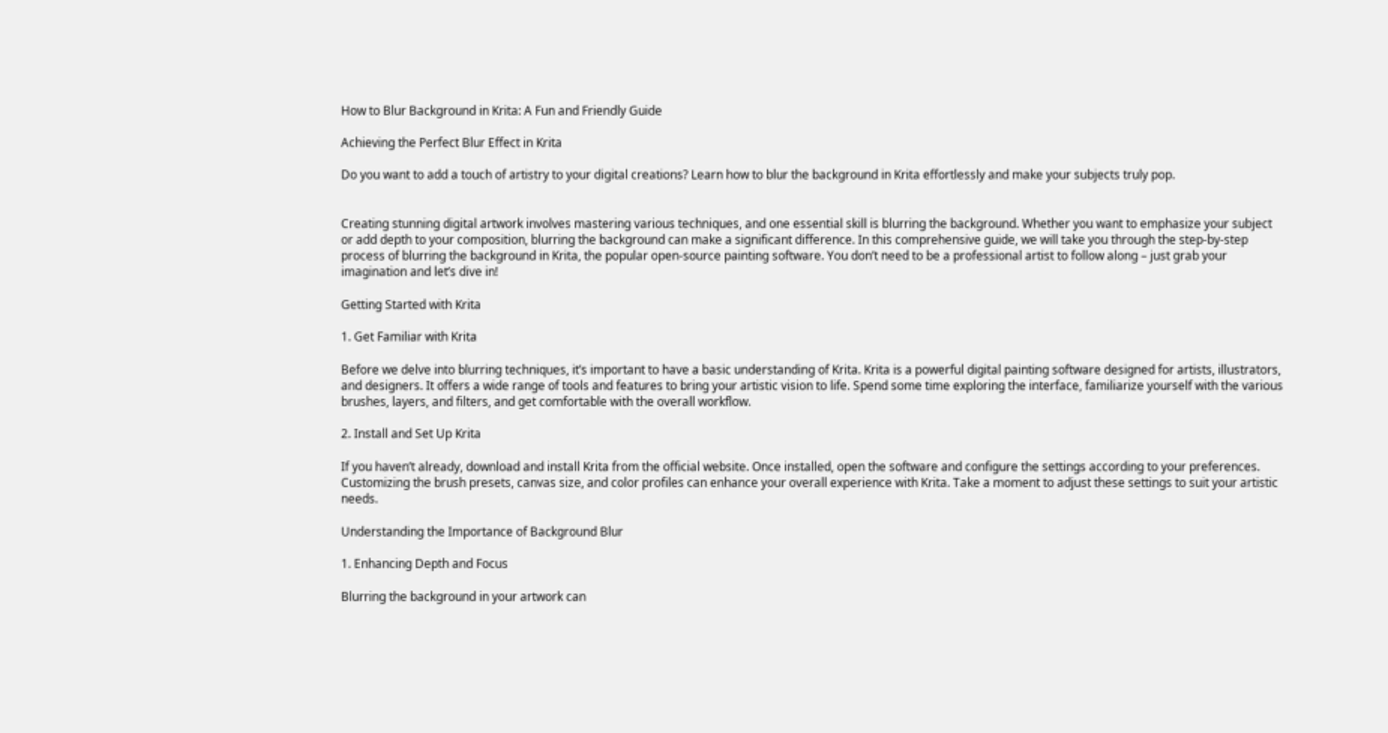How to Blur Background in Krita: A Fun and Friendly Guide

Achieving the Perfect Blur Effect in Krita

Do you want to add a touch of artistry to your digital creations? Learn how to blur the background in Krita effortlessly and make your subjects truly pop.


Creating stunning digital artwork involves mastering various techniques, and one essential skill is blurring the background. Whether you want to emphasize your subject or add depth to your composition, blurring the background can make a significant difference. In this comprehensive guide, we will take you through the step-by-step process of blurring the background in Krita, the popular open-source painting software. You don’t need to be a professional artist to follow along – just grab your imagination and let’s dive in!

Getting Started with Krita

1. Get Familiar with Krita

Before we delve into blurring techniques, it’s important to have a basic understanding of Krita. Krita is a powerful digital painting software designed for artists, illustrators, and designers. It offers a wide range of tools and features to bring your artistic vision to life. Spend some time exploring the interface, familiarize yourself with the various brushes, layers, and filters, and get comfortable with the overall workflow.

2. Install and Set Up Krita

If you haven’t already, download and install Krita from the official website. Once installed, open the software and configure the settings according to your preferences. Customizing the brush presets, canvas size, and color profiles can enhance your overall experience with Krita. Take a moment to adjust these settings to suit your artistic needs.

Understanding the Importance of Background Blur

1. Enhancing Depth and Focus

Blurring the background in your artwork can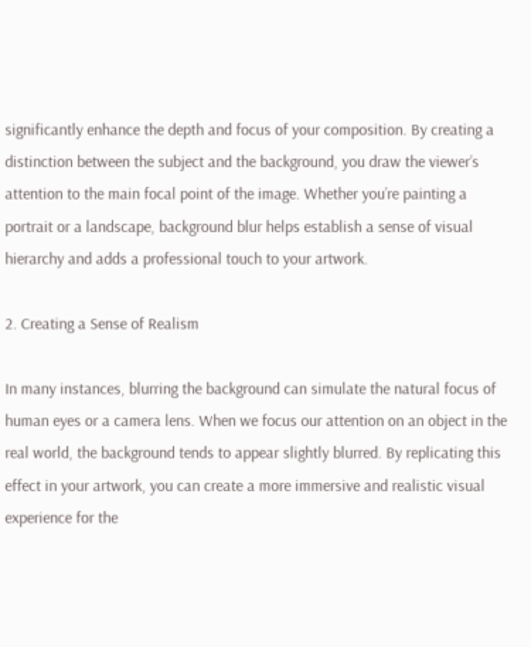significantly enhance the depth and focus of your composition. By creating a distinction between the subject and the background, you draw the viewer’s attention to the main focal point of the image. Whether you’re painting a portrait or a landscape, background blur helps establish a sense of visual hierarchy and adds a professional touch to your artwork.

2. Creating a Sense of Realism

In many instances, blurring the background can simulate the natural focus of human eyes or a camera lens. When we focus our attention on an object in the real world, the background tends to appear slightly blurred. By replicating this effect in your artwork, you can create a more immersive and realistic visual experience for the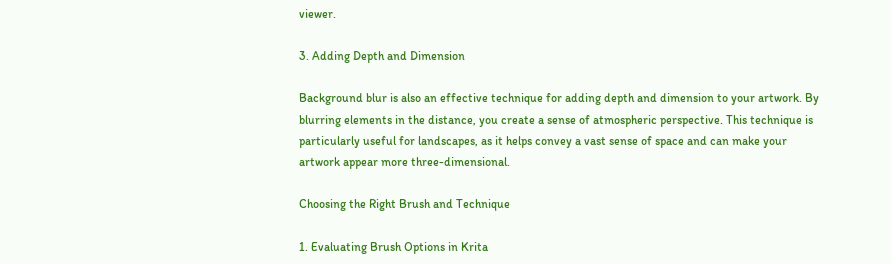viewer.

3. Adding Depth and Dimension

Background blur is also an effective technique for adding depth and dimension to your artwork. By blurring elements in the distance, you create a sense of atmospheric perspective. This technique is particularly useful for landscapes, as it helps convey a vast sense of space and can make your artwork appear more three-dimensional.

Choosing the Right Brush and Technique

1. Evaluating Brush Options in Krita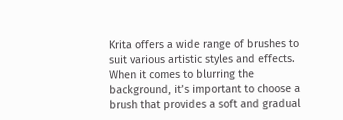Krita offers a wide range of brushes to suit various artistic styles and effects. When it comes to blurring the background, it’s important to choose a brush that provides a soft and gradual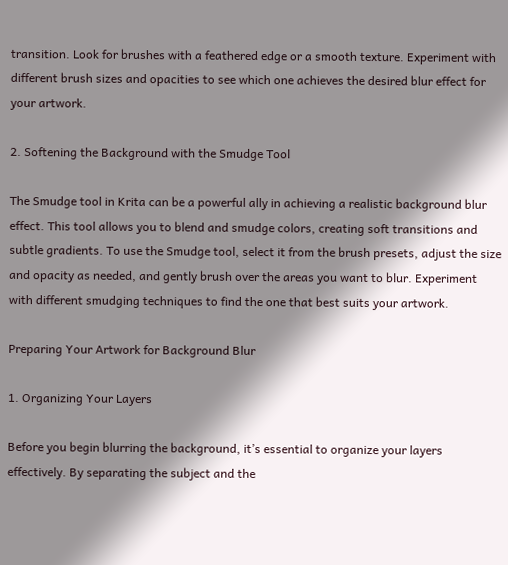transition. Look for brushes with a feathered edge or a smooth texture. Experiment with different brush sizes and opacities to see which one achieves the desired blur effect for your artwork.

2. Softening the Background with the Smudge Tool

The Smudge tool in Krita can be a powerful ally in achieving a realistic background blur effect. This tool allows you to blend and smudge colors, creating soft transitions and subtle gradients. To use the Smudge tool, select it from the brush presets, adjust the size and opacity as needed, and gently brush over the areas you want to blur. Experiment with different smudging techniques to find the one that best suits your artwork.

Preparing Your Artwork for Background Blur

1. Organizing Your Layers

Before you begin blurring the background, it’s essential to organize your layers effectively. By separating the subject and the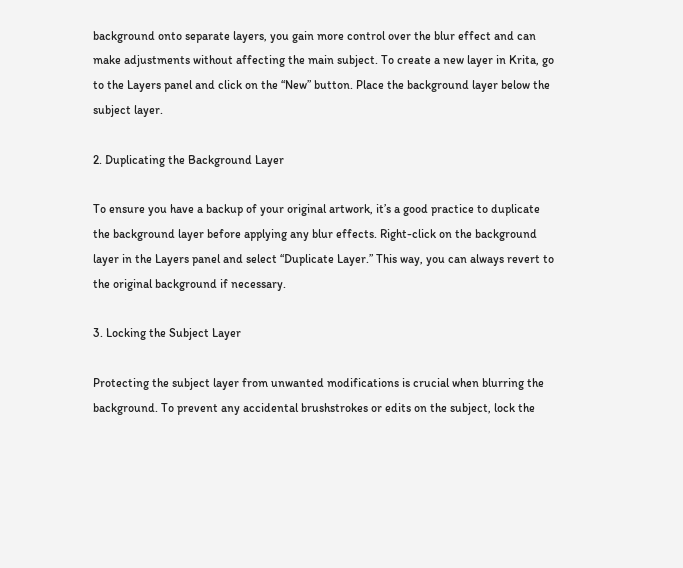background onto separate layers, you gain more control over the blur effect and can make adjustments without affecting the main subject. To create a new layer in Krita, go to the Layers panel and click on the “New” button. Place the background layer below the subject layer.

2. Duplicating the Background Layer

To ensure you have a backup of your original artwork, it’s a good practice to duplicate the background layer before applying any blur effects. Right-click on the background layer in the Layers panel and select “Duplicate Layer.” This way, you can always revert to the original background if necessary.

3. Locking the Subject Layer

Protecting the subject layer from unwanted modifications is crucial when blurring the background. To prevent any accidental brushstrokes or edits on the subject, lock the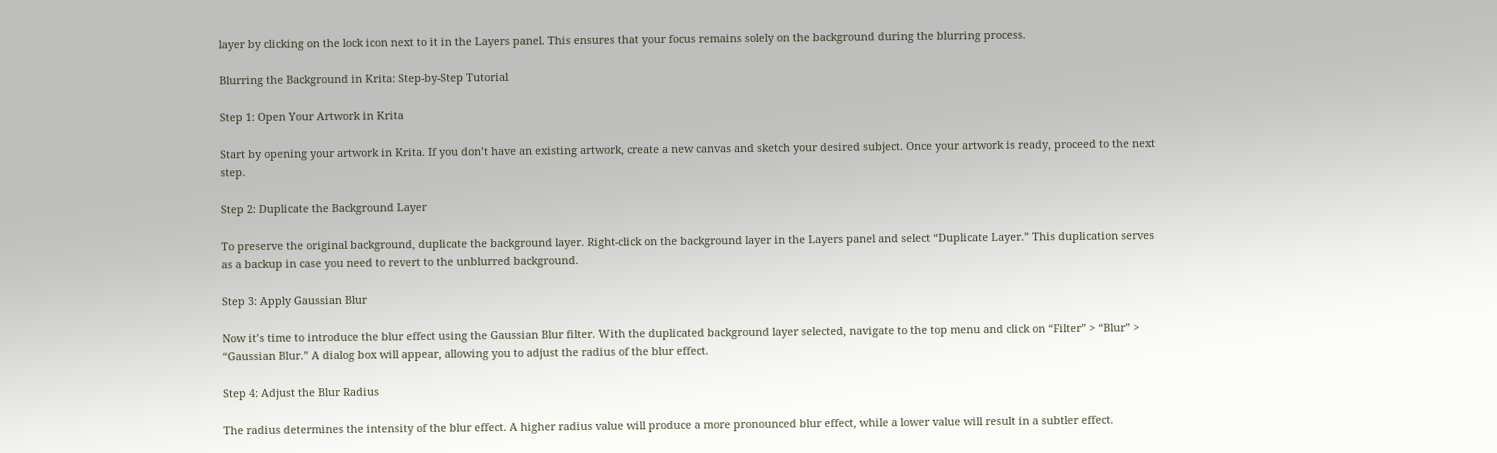layer by clicking on the lock icon next to it in the Layers panel. This ensures that your focus remains solely on the background during the blurring process.

Blurring the Background in Krita: Step-by-Step Tutorial

Step 1: Open Your Artwork in Krita

Start by opening your artwork in Krita. If you don’t have an existing artwork, create a new canvas and sketch your desired subject. Once your artwork is ready, proceed to the next step.

Step 2: Duplicate the Background Layer

To preserve the original background, duplicate the background layer. Right-click on the background layer in the Layers panel and select “Duplicate Layer.” This duplication serves as a backup in case you need to revert to the unblurred background.

Step 3: Apply Gaussian Blur

Now it’s time to introduce the blur effect using the Gaussian Blur filter. With the duplicated background layer selected, navigate to the top menu and click on “Filter” > “Blur” > “Gaussian Blur.” A dialog box will appear, allowing you to adjust the radius of the blur effect.

Step 4: Adjust the Blur Radius

The radius determines the intensity of the blur effect. A higher radius value will produce a more pronounced blur effect, while a lower value will result in a subtler effect.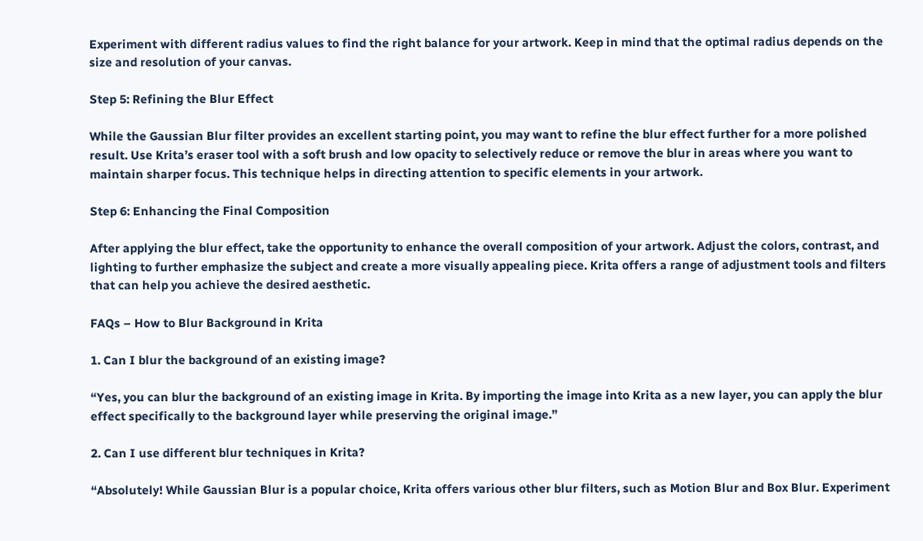Experiment with different radius values to find the right balance for your artwork. Keep in mind that the optimal radius depends on the size and resolution of your canvas.

Step 5: Refining the Blur Effect

While the Gaussian Blur filter provides an excellent starting point, you may want to refine the blur effect further for a more polished result. Use Krita’s eraser tool with a soft brush and low opacity to selectively reduce or remove the blur in areas where you want to maintain sharper focus. This technique helps in directing attention to specific elements in your artwork.

Step 6: Enhancing the Final Composition

After applying the blur effect, take the opportunity to enhance the overall composition of your artwork. Adjust the colors, contrast, and lighting to further emphasize the subject and create a more visually appealing piece. Krita offers a range of adjustment tools and filters that can help you achieve the desired aesthetic.

FAQs – How to Blur Background in Krita

1. Can I blur the background of an existing image?

“Yes, you can blur the background of an existing image in Krita. By importing the image into Krita as a new layer, you can apply the blur effect specifically to the background layer while preserving the original image.”

2. Can I use different blur techniques in Krita?

“Absolutely! While Gaussian Blur is a popular choice, Krita offers various other blur filters, such as Motion Blur and Box Blur. Experiment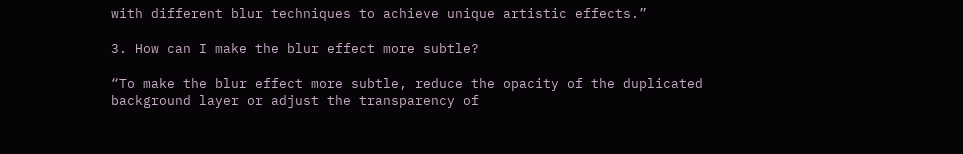with different blur techniques to achieve unique artistic effects.”

3. How can I make the blur effect more subtle?

“To make the blur effect more subtle, reduce the opacity of the duplicated background layer or adjust the transparency of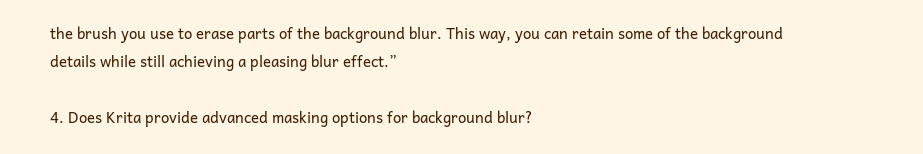the brush you use to erase parts of the background blur. This way, you can retain some of the background details while still achieving a pleasing blur effect.”

4. Does Krita provide advanced masking options for background blur?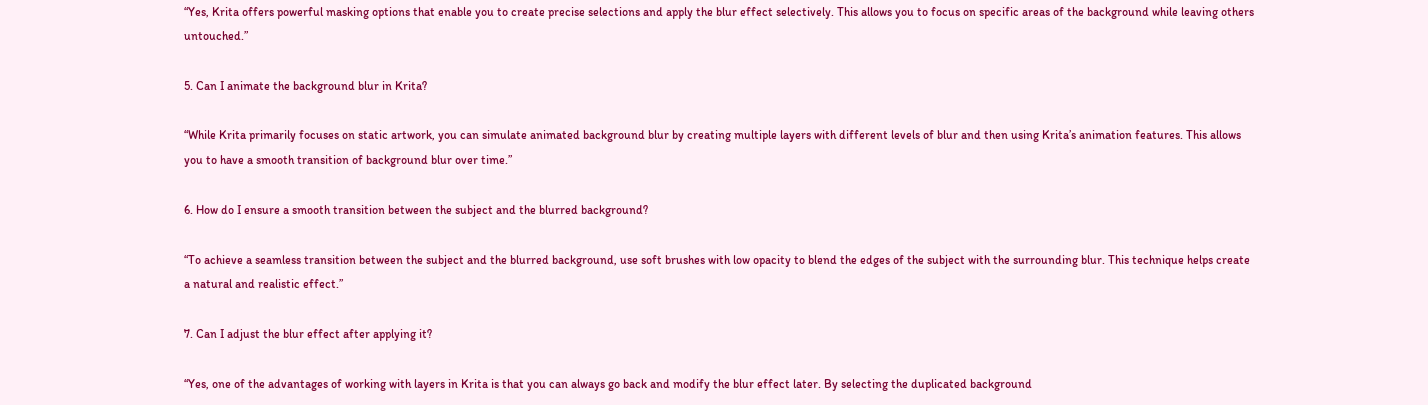“Yes, Krita offers powerful masking options that enable you to create precise selections and apply the blur effect selectively. This allows you to focus on specific areas of the background while leaving others untouched.”

5. Can I animate the background blur in Krita?

“While Krita primarily focuses on static artwork, you can simulate animated background blur by creating multiple layers with different levels of blur and then using Krita’s animation features. This allows you to have a smooth transition of background blur over time.”

6. How do I ensure a smooth transition between the subject and the blurred background?

“To achieve a seamless transition between the subject and the blurred background, use soft brushes with low opacity to blend the edges of the subject with the surrounding blur. This technique helps create a natural and realistic effect.”

7. Can I adjust the blur effect after applying it?

“Yes, one of the advantages of working with layers in Krita is that you can always go back and modify the blur effect later. By selecting the duplicated background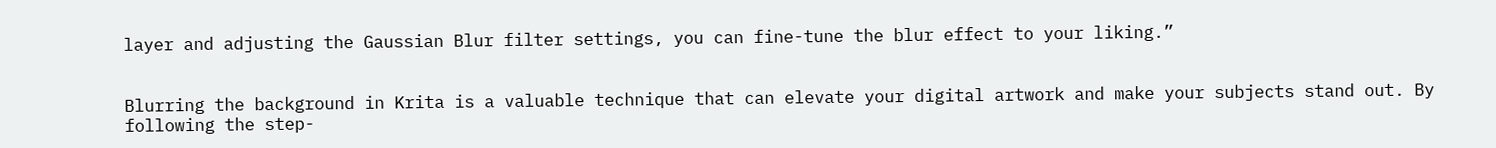layer and adjusting the Gaussian Blur filter settings, you can fine-tune the blur effect to your liking.”


Blurring the background in Krita is a valuable technique that can elevate your digital artwork and make your subjects stand out. By following the step-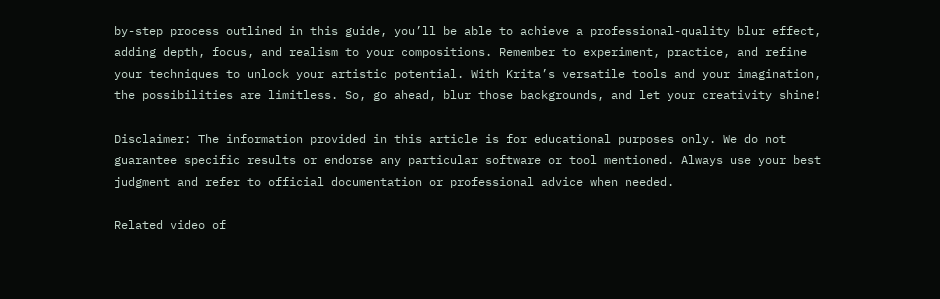by-step process outlined in this guide, you’ll be able to achieve a professional-quality blur effect, adding depth, focus, and realism to your compositions. Remember to experiment, practice, and refine your techniques to unlock your artistic potential. With Krita’s versatile tools and your imagination, the possibilities are limitless. So, go ahead, blur those backgrounds, and let your creativity shine!

Disclaimer: The information provided in this article is for educational purposes only. We do not guarantee specific results or endorse any particular software or tool mentioned. Always use your best judgment and refer to official documentation or professional advice when needed.

Related video of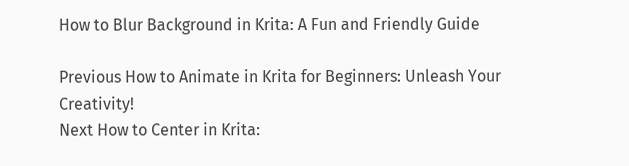How to Blur Background in Krita: A Fun and Friendly Guide

Previous How to Animate in Krita for Beginners: Unleash Your Creativity!
Next How to Center in Krita: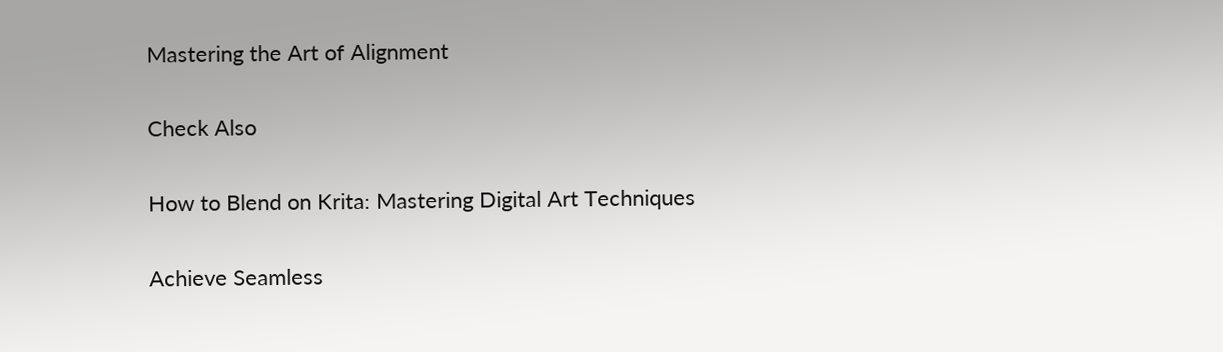Mastering the Art of Alignment

Check Also

How to Blend on Krita: Mastering Digital Art Techniques

Achieve Seamless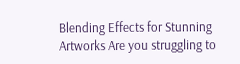Blending Effects for Stunning Artworks Are you struggling to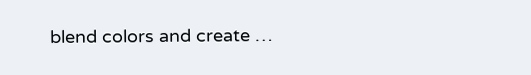blend colors and create …